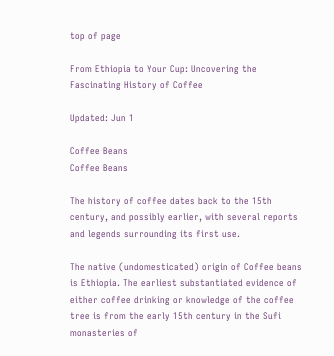top of page

From Ethiopia to Your Cup: Uncovering the Fascinating History of Coffee

Updated: Jun 1

Coffee Beans
Coffee Beans

The history of coffee dates back to the 15th century, and possibly earlier, with several reports and legends surrounding its first use.

The native (undomesticated) origin of Coffee beans is Ethiopia. The earliest substantiated evidence of either coffee drinking or knowledge of the coffee tree is from the early 15th century in the Sufi monasteries of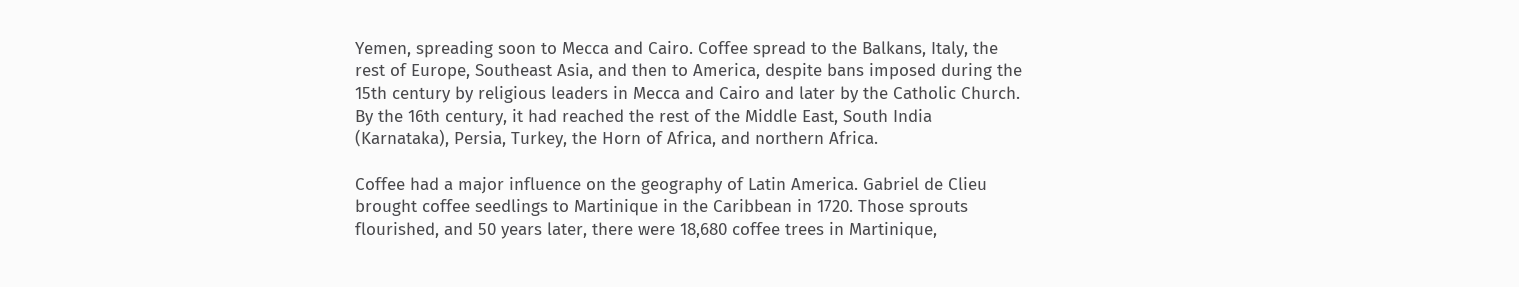Yemen, spreading soon to Mecca and Cairo. Coffee spread to the Balkans, Italy, the rest of Europe, Southeast Asia, and then to America, despite bans imposed during the 15th century by religious leaders in Mecca and Cairo and later by the Catholic Church. By the 16th century, it had reached the rest of the Middle East, South India (Karnataka), Persia, Turkey, the Horn of Africa, and northern Africa.

Coffee had a major influence on the geography of Latin America. Gabriel de Clieu brought coffee seedlings to Martinique in the Caribbean in 1720. Those sprouts flourished, and 50 years later, there were 18,680 coffee trees in Martinique,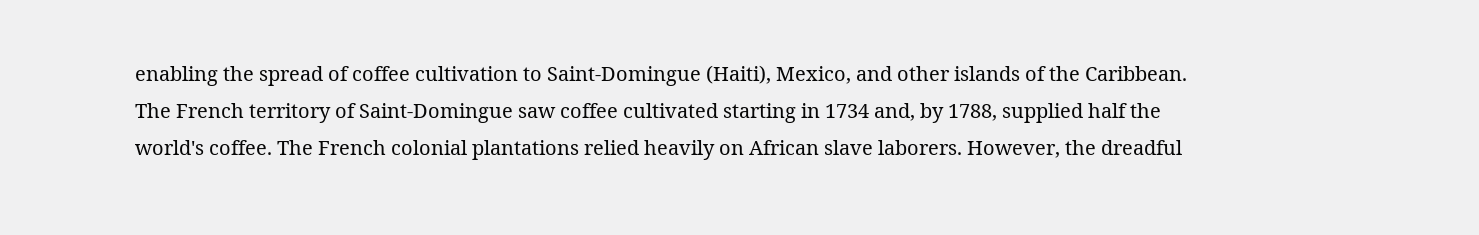enabling the spread of coffee cultivation to Saint-Domingue (Haiti), Mexico, and other islands of the Caribbean. The French territory of Saint-Domingue saw coffee cultivated starting in 1734 and, by 1788, supplied half the world's coffee. The French colonial plantations relied heavily on African slave laborers. However, the dreadful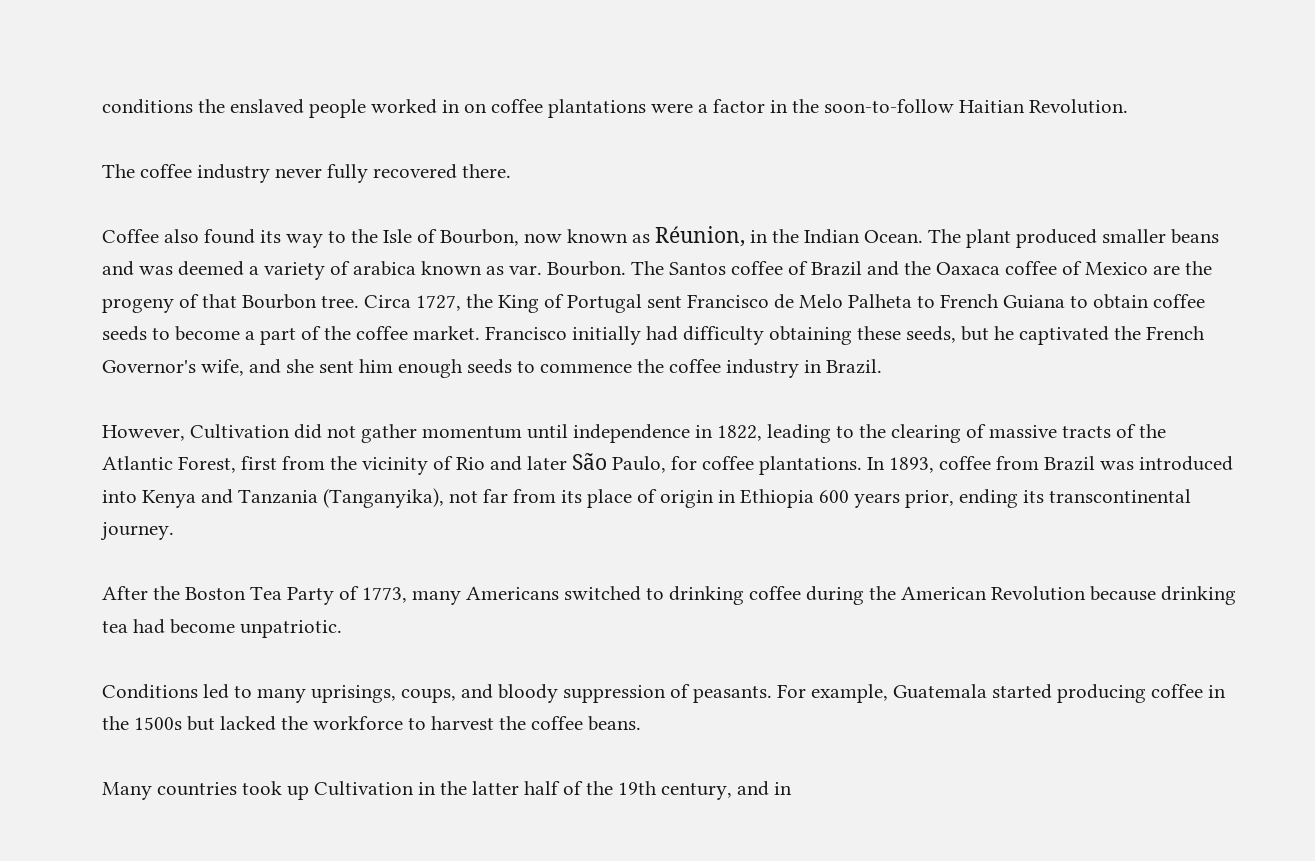conditions the enslaved people worked in on coffee plantations were a factor in the soon-to-follow Haitian Revolution.

The coffee industry never fully recovered there.

Coffee also found its way to the Isle of Bourbon, now known as Réunion, in the Indian Ocean. The plant produced smaller beans and was deemed a variety of arabica known as var. Bourbon. The Santos coffee of Brazil and the Oaxaca coffee of Mexico are the progeny of that Bourbon tree. Circa 1727, the King of Portugal sent Francisco de Melo Palheta to French Guiana to obtain coffee seeds to become a part of the coffee market. Francisco initially had difficulty obtaining these seeds, but he captivated the French Governor's wife, and she sent him enough seeds to commence the coffee industry in Brazil.

However, Cultivation did not gather momentum until independence in 1822, leading to the clearing of massive tracts of the Atlantic Forest, first from the vicinity of Rio and later São Paulo, for coffee plantations. In 1893, coffee from Brazil was introduced into Kenya and Tanzania (Tanganyika), not far from its place of origin in Ethiopia 600 years prior, ending its transcontinental journey.

After the Boston Tea Party of 1773, many Americans switched to drinking coffee during the American Revolution because drinking tea had become unpatriotic.

Conditions led to many uprisings, coups, and bloody suppression of peasants. For example, Guatemala started producing coffee in the 1500s but lacked the workforce to harvest the coffee beans.

Many countries took up Cultivation in the latter half of the 19th century, and in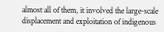almost all of them, it involved the large-scale displacement and exploitation of indigenous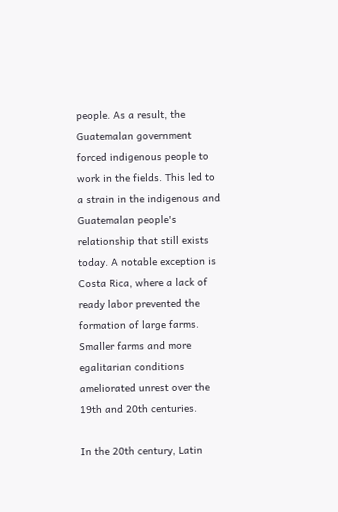people. As a result, the Guatemalan government forced indigenous people to work in the fields. This led to a strain in the indigenous and Guatemalan people's relationship that still exists today. A notable exception is Costa Rica, where a lack of ready labor prevented the formation of large farms. Smaller farms and more egalitarian conditions ameliorated unrest over the 19th and 20th centuries.

In the 20th century, Latin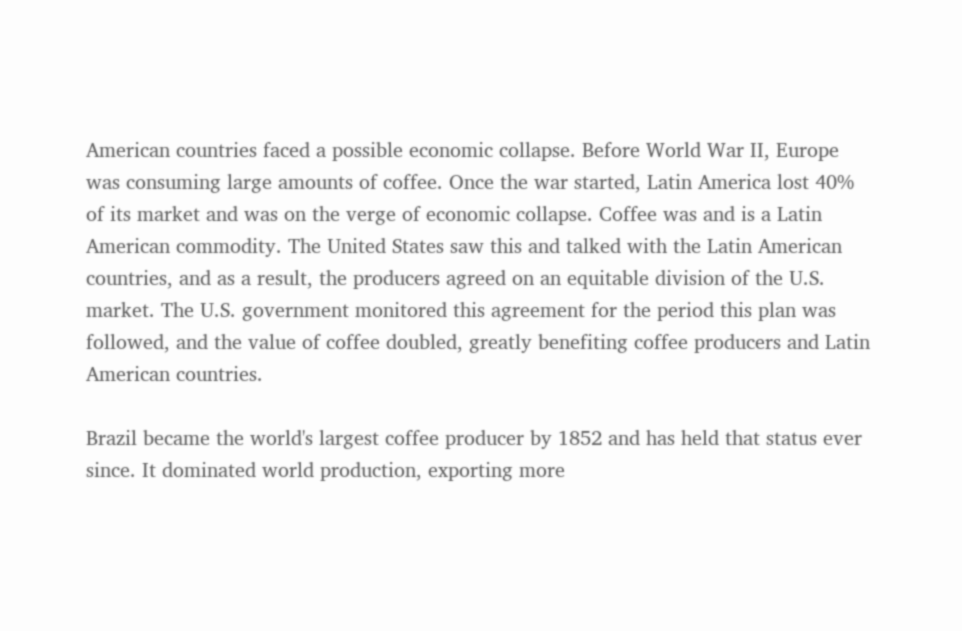American countries faced a possible economic collapse. Before World War II, Europe was consuming large amounts of coffee. Once the war started, Latin America lost 40% of its market and was on the verge of economic collapse. Coffee was and is a Latin American commodity. The United States saw this and talked with the Latin American countries, and as a result, the producers agreed on an equitable division of the U.S. market. The U.S. government monitored this agreement for the period this plan was followed, and the value of coffee doubled, greatly benefiting coffee producers and Latin American countries.

Brazil became the world's largest coffee producer by 1852 and has held that status ever since. It dominated world production, exporting more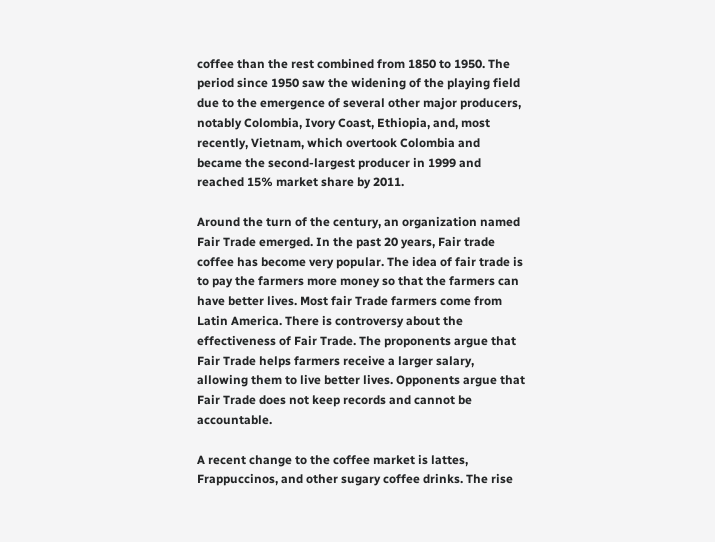coffee than the rest combined from 1850 to 1950. The period since 1950 saw the widening of the playing field due to the emergence of several other major producers, notably Colombia, Ivory Coast, Ethiopia, and, most recently, Vietnam, which overtook Colombia and became the second-largest producer in 1999 and reached 15% market share by 2011.

Around the turn of the century, an organization named Fair Trade emerged. In the past 20 years, Fair trade coffee has become very popular. The idea of fair trade is to pay the farmers more money so that the farmers can have better lives. Most fair Trade farmers come from Latin America. There is controversy about the effectiveness of Fair Trade. The proponents argue that Fair Trade helps farmers receive a larger salary, allowing them to live better lives. Opponents argue that Fair Trade does not keep records and cannot be accountable.

A recent change to the coffee market is lattes, Frappuccinos, and other sugary coffee drinks. The rise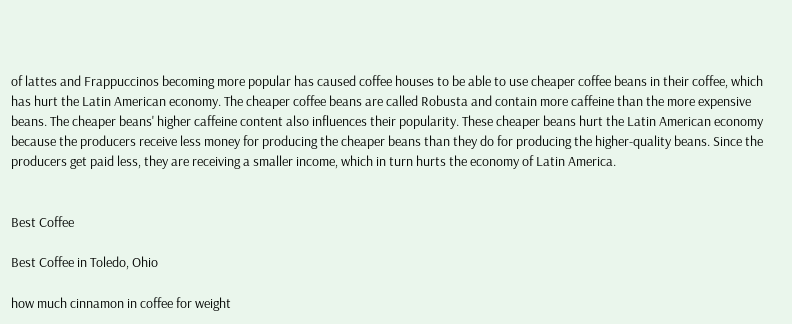of lattes and Frappuccinos becoming more popular has caused coffee houses to be able to use cheaper coffee beans in their coffee, which has hurt the Latin American economy. The cheaper coffee beans are called Robusta and contain more caffeine than the more expensive beans. The cheaper beans' higher caffeine content also influences their popularity. These cheaper beans hurt the Latin American economy because the producers receive less money for producing the cheaper beans than they do for producing the higher-quality beans. Since the producers get paid less, they are receiving a smaller income, which in turn hurts the economy of Latin America.


Best Coffee

Best Coffee in Toledo, Ohio

how much cinnamon in coffee for weight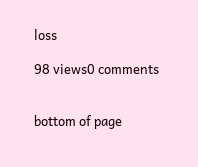loss

98 views0 comments


bottom of page